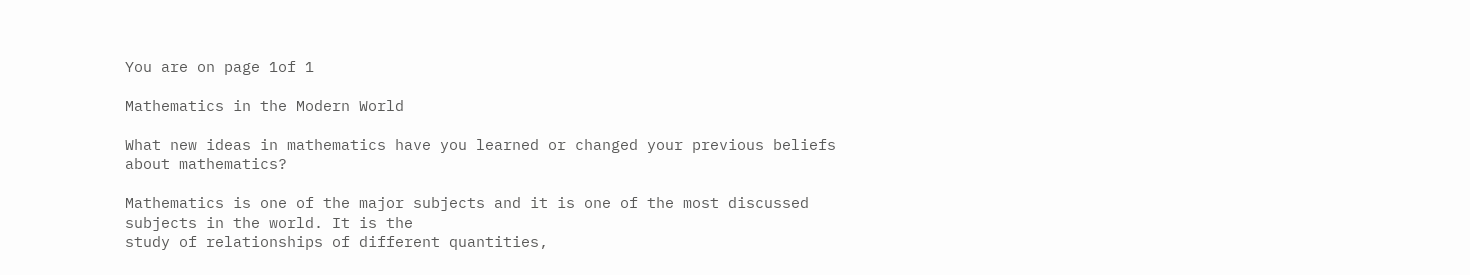You are on page 1of 1

Mathematics in the Modern World

What new ideas in mathematics have you learned or changed your previous beliefs about mathematics?

Mathematics is one of the major subjects and it is one of the most discussed subjects in the world. It is the
study of relationships of different quantities,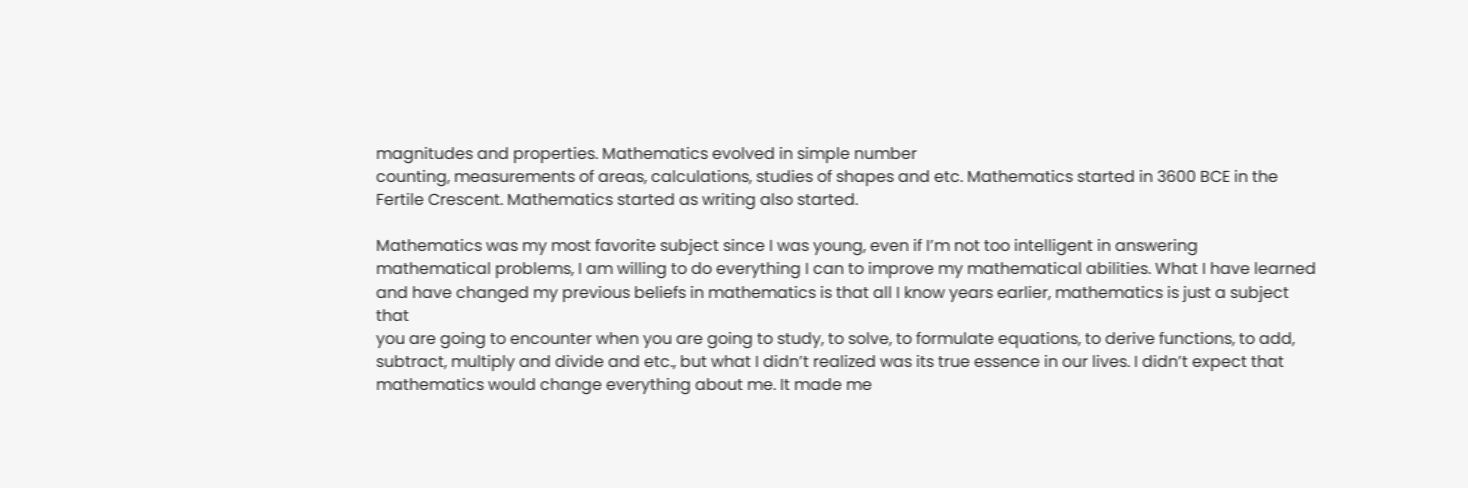magnitudes and properties. Mathematics evolved in simple number
counting, measurements of areas, calculations, studies of shapes and etc. Mathematics started in 3600 BCE in the
Fertile Crescent. Mathematics started as writing also started.

Mathematics was my most favorite subject since I was young, even if I’m not too intelligent in answering
mathematical problems, I am willing to do everything I can to improve my mathematical abilities. What I have learned
and have changed my previous beliefs in mathematics is that all I know years earlier, mathematics is just a subject that
you are going to encounter when you are going to study, to solve, to formulate equations, to derive functions, to add,
subtract, multiply and divide and etc., but what I didn’t realized was its true essence in our lives. I didn’t expect that
mathematics would change everything about me. It made me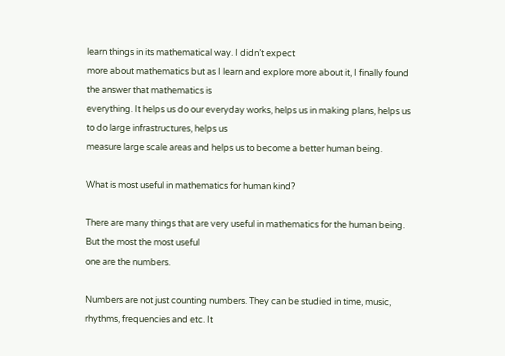learn things in its mathematical way. I didn’t expect
more about mathematics but as I learn and explore more about it, I finally found the answer that mathematics is
everything. It helps us do our everyday works, helps us in making plans, helps us to do large infrastructures, helps us
measure large scale areas and helps us to become a better human being.

What is most useful in mathematics for human kind?

There are many things that are very useful in mathematics for the human being. But the most the most useful
one are the numbers.

Numbers are not just counting numbers. They can be studied in time, music, rhythms, frequencies and etc. It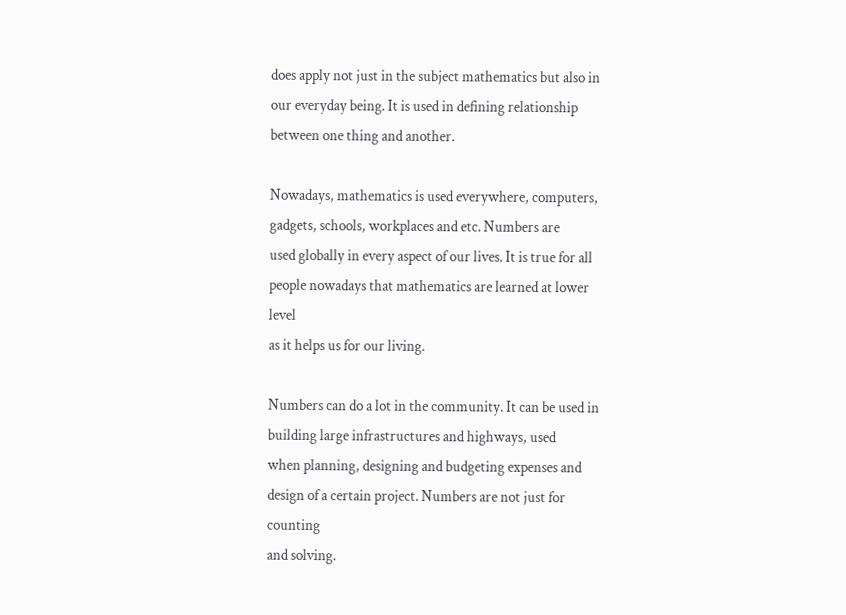does apply not just in the subject mathematics but also in our everyday being. It is used in defining relationship
between one thing and another.

Nowadays, mathematics is used everywhere, computers, gadgets, schools, workplaces and etc. Numbers are
used globally in every aspect of our lives. It is true for all people nowadays that mathematics are learned at lower level
as it helps us for our living.

Numbers can do a lot in the community. It can be used in building large infrastructures and highways, used
when planning, designing and budgeting expenses and design of a certain project. Numbers are not just for counting
and solving.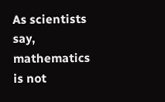As scientists say, mathematics is not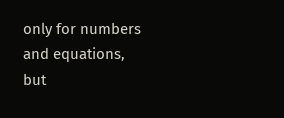only for numbers and equations, but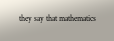they say that mathematics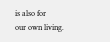is also for
our own living.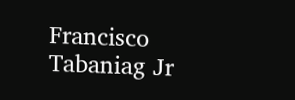Francisco Tabaniag Jr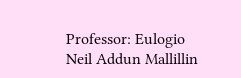Professor: Eulogio Neil Addun Mallillin